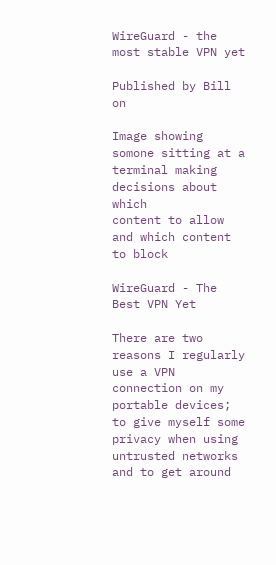WireGuard - the most stable VPN yet

Published by Bill on

Image showing somone sitting at a terminal making decisions about which
content to allow and which content to block

WireGuard - The Best VPN Yet

There are two reasons I regularly use a VPN connection on my portable devices; to give myself some privacy when using untrusted networks and to get around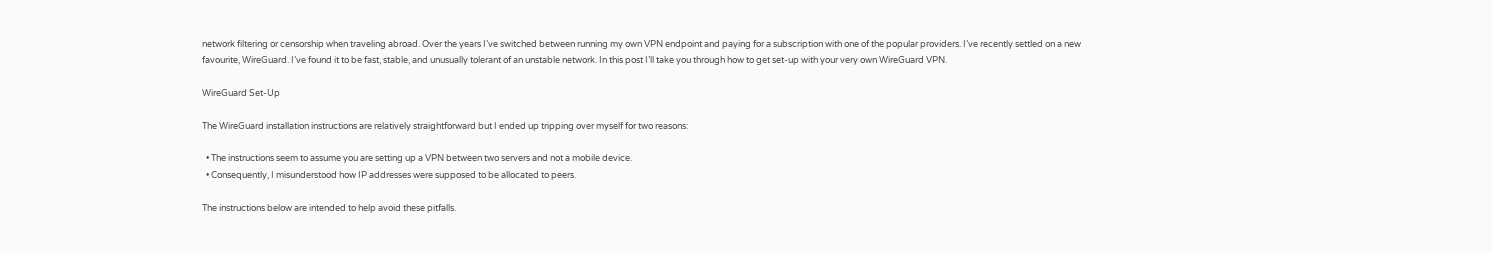network filtering or censorship when traveling abroad. Over the years I’ve switched between running my own VPN endpoint and paying for a subscription with one of the popular providers. I’ve recently settled on a new favourite, WireGuard. I’ve found it to be fast, stable, and unusually tolerant of an unstable network. In this post I’ll take you through how to get set-up with your very own WireGuard VPN.

WireGuard Set-Up

The WireGuard installation instructions are relatively straightforward but I ended up tripping over myself for two reasons:

  • The instructions seem to assume you are setting up a VPN between two servers and not a mobile device.
  • Consequently, I misunderstood how IP addresses were supposed to be allocated to peers.

The instructions below are intended to help avoid these pitfalls.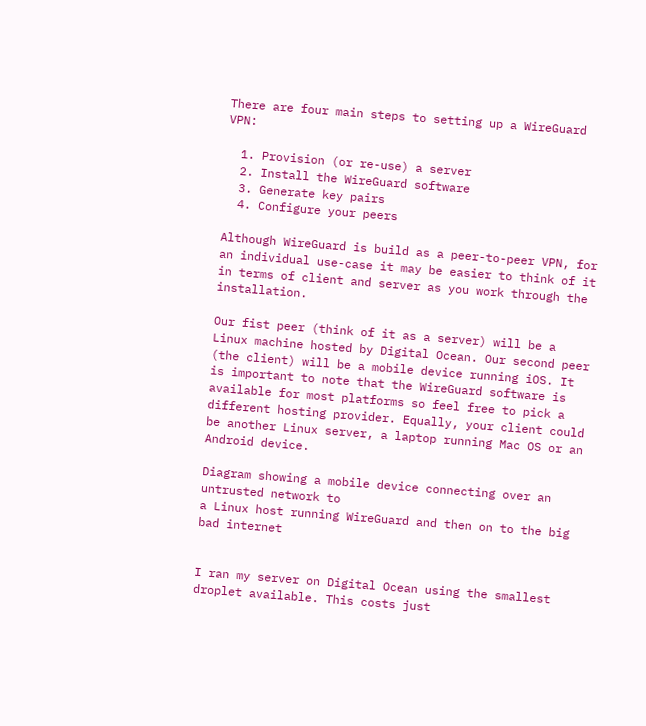There are four main steps to setting up a WireGuard VPN:

  1. Provision (or re-use) a server
  2. Install the WireGuard software
  3. Generate key pairs
  4. Configure your peers

Although WireGuard is build as a peer-to-peer VPN, for an individual use-case it may be easier to think of it in terms of client and server as you work through the installation.

Our fist peer (think of it as a server) will be a Linux machine hosted by Digital Ocean. Our second peer (the client) will be a mobile device running iOS. It is important to note that the WireGuard software is available for most platforms so feel free to pick a different hosting provider. Equally, your client could be another Linux server, a laptop running Mac OS or an Android device.

Diagram showing a mobile device connecting over an untrusted network to
a Linux host running WireGuard and then on to the big bad internet


I ran my server on Digital Ocean using the smallest droplet available. This costs just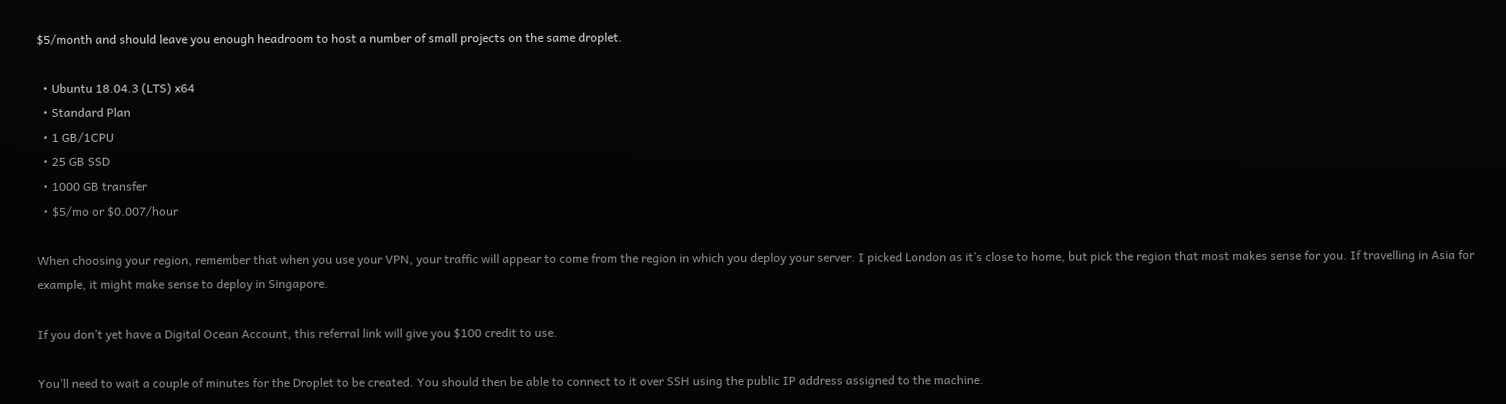$5/month and should leave you enough headroom to host a number of small projects on the same droplet.

  • Ubuntu 18.04.3 (LTS) x64
  • Standard Plan
  • 1 GB/1CPU
  • 25 GB SSD
  • 1000 GB transfer
  • $5/mo or $0.007/hour

When choosing your region, remember that when you use your VPN, your traffic will appear to come from the region in which you deploy your server. I picked London as it’s close to home, but pick the region that most makes sense for you. If travelling in Asia for example, it might make sense to deploy in Singapore.

If you don’t yet have a Digital Ocean Account, this referral link will give you $100 credit to use.

You’ll need to wait a couple of minutes for the Droplet to be created. You should then be able to connect to it over SSH using the public IP address assigned to the machine.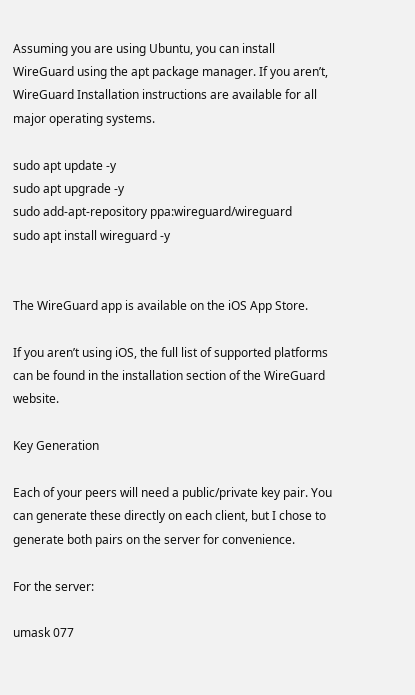Assuming you are using Ubuntu, you can install WireGuard using the apt package manager. If you aren’t, WireGuard Installation instructions are available for all major operating systems.

sudo apt update -y
sudo apt upgrade -y
sudo add-apt-repository ppa:wireguard/wireguard
sudo apt install wireguard -y


The WireGuard app is available on the iOS App Store.

If you aren’t using iOS, the full list of supported platforms can be found in the installation section of the WireGuard website.

Key Generation

Each of your peers will need a public/private key pair. You can generate these directly on each client, but I chose to generate both pairs on the server for convenience.

For the server:

umask 077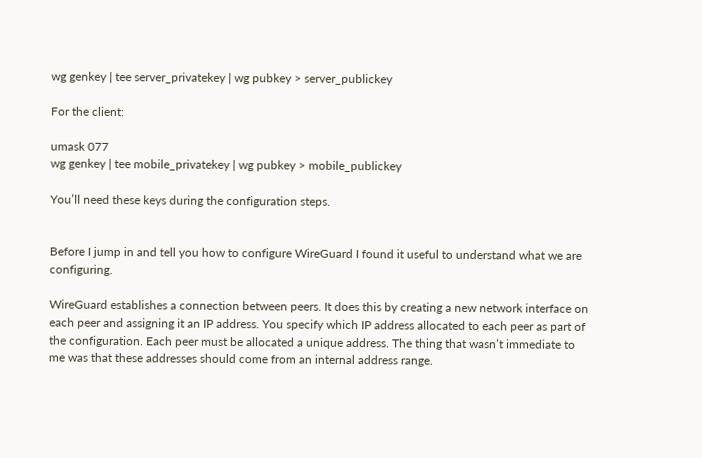wg genkey | tee server_privatekey | wg pubkey > server_publickey

For the client:

umask 077
wg genkey | tee mobile_privatekey | wg pubkey > mobile_publickey

You’ll need these keys during the configuration steps.


Before I jump in and tell you how to configure WireGuard I found it useful to understand what we are configuring.

WireGuard establishes a connection between peers. It does this by creating a new network interface on each peer and assigning it an IP address. You specify which IP address allocated to each peer as part of the configuration. Each peer must be allocated a unique address. The thing that wasn’t immediate to me was that these addresses should come from an internal address range.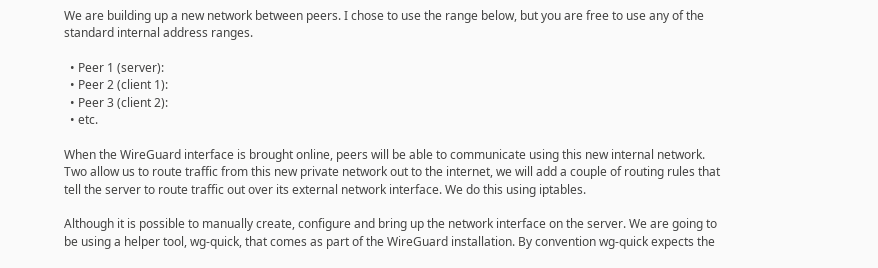We are building up a new network between peers. I chose to use the range below, but you are free to use any of the standard internal address ranges.

  • Peer 1 (server):
  • Peer 2 (client 1):
  • Peer 3 (client 2):
  • etc.

When the WireGuard interface is brought online, peers will be able to communicate using this new internal network. Two allow us to route traffic from this new private network out to the internet, we will add a couple of routing rules that tell the server to route traffic out over its external network interface. We do this using iptables.

Although it is possible to manually create, configure and bring up the network interface on the server. We are going to be using a helper tool, wg-quick, that comes as part of the WireGuard installation. By convention wg-quick expects the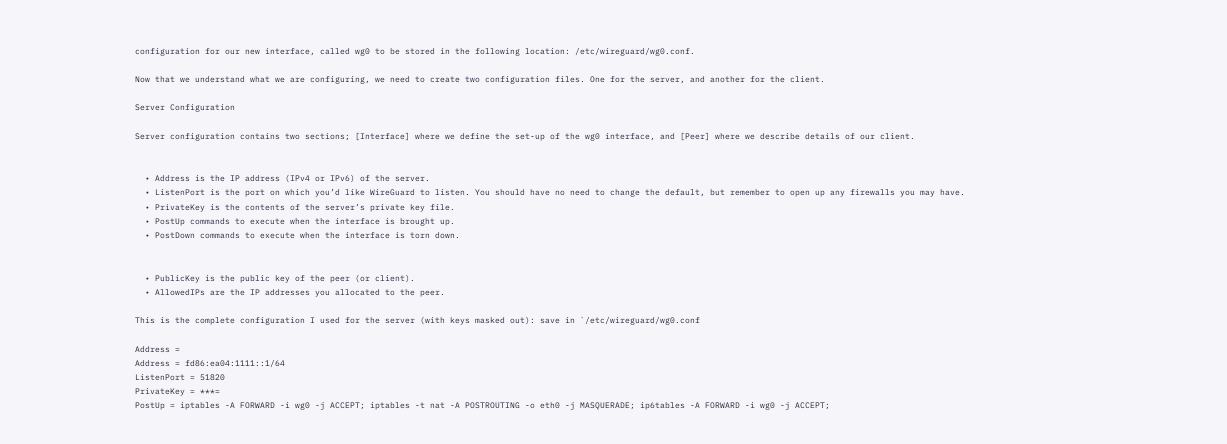configuration for our new interface, called wg0 to be stored in the following location: /etc/wireguard/wg0.conf.

Now that we understand what we are configuring, we need to create two configuration files. One for the server, and another for the client.

Server Configuration

Server configuration contains two sections; [Interface] where we define the set-up of the wg0 interface, and [Peer] where we describe details of our client.


  • Address is the IP address (IPv4 or IPv6) of the server.
  • ListenPort is the port on which you’d like WireGuard to listen. You should have no need to change the default, but remember to open up any firewalls you may have.
  • PrivateKey is the contents of the server’s private key file.
  • PostUp commands to execute when the interface is brought up.
  • PostDown commands to execute when the interface is torn down.


  • PublicKey is the public key of the peer (or client).
  • AllowedIPs are the IP addresses you allocated to the peer.

This is the complete configuration I used for the server (with keys masked out): save in `/etc/wireguard/wg0.conf

Address =
Address = fd86:ea04:1111::1/64
ListenPort = 51820
PrivateKey = ***=
PostUp = iptables -A FORWARD -i wg0 -j ACCEPT; iptables -t nat -A POSTROUTING -o eth0 -j MASQUERADE; ip6tables -A FORWARD -i wg0 -j ACCEPT;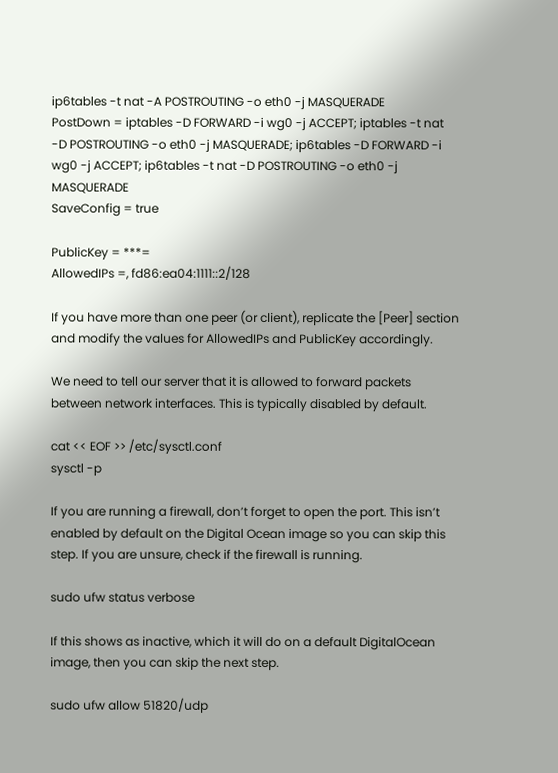ip6tables -t nat -A POSTROUTING -o eth0 -j MASQUERADE
PostDown = iptables -D FORWARD -i wg0 -j ACCEPT; iptables -t nat -D POSTROUTING -o eth0 -j MASQUERADE; ip6tables -D FORWARD -i wg0 -j ACCEPT; ip6tables -t nat -D POSTROUTING -o eth0 -j MASQUERADE
SaveConfig = true

PublicKey = ***=
AllowedIPs =, fd86:ea04:1111::2/128

If you have more than one peer (or client), replicate the [Peer] section and modify the values for AllowedIPs and PublicKey accordingly.

We need to tell our server that it is allowed to forward packets between network interfaces. This is typically disabled by default.

cat << EOF >> /etc/sysctl.conf
sysctl -p

If you are running a firewall, don’t forget to open the port. This isn’t enabled by default on the Digital Ocean image so you can skip this step. If you are unsure, check if the firewall is running.

sudo ufw status verbose

If this shows as inactive, which it will do on a default DigitalOcean image, then you can skip the next step.

sudo ufw allow 51820/udp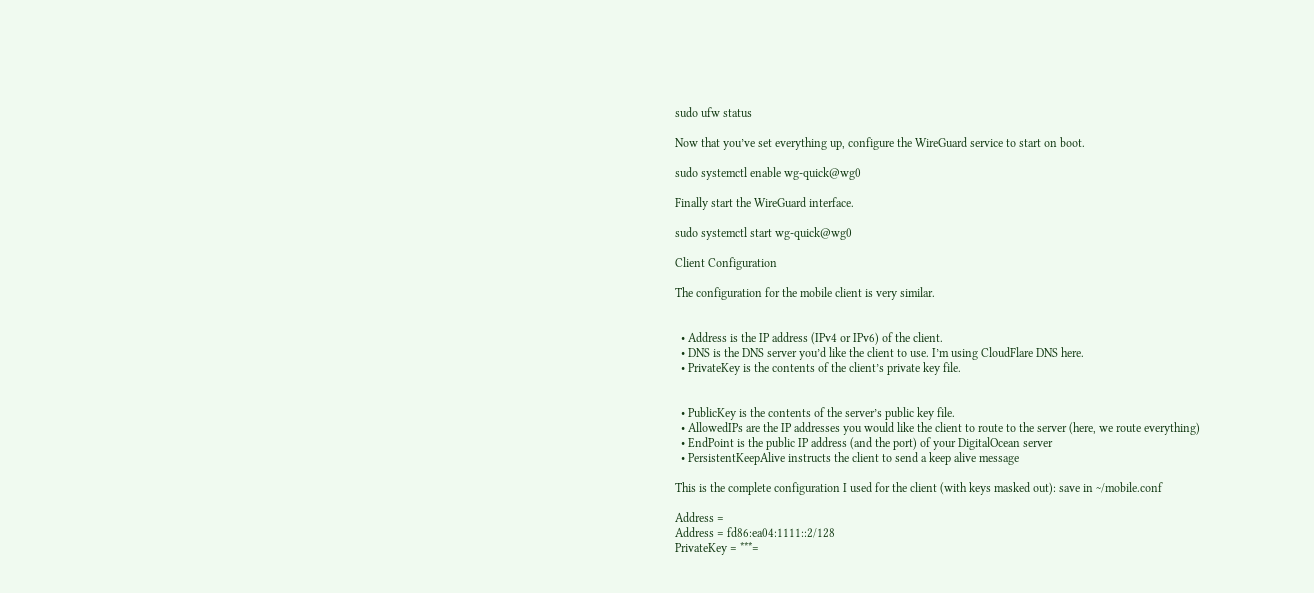sudo ufw status

Now that you’ve set everything up, configure the WireGuard service to start on boot.

sudo systemctl enable wg-quick@wg0

Finally start the WireGuard interface.

sudo systemctl start wg-quick@wg0

Client Configuration

The configuration for the mobile client is very similar.


  • Address is the IP address (IPv4 or IPv6) of the client.
  • DNS is the DNS server you’d like the client to use. I’m using CloudFlare DNS here.
  • PrivateKey is the contents of the client’s private key file.


  • PublicKey is the contents of the server’s public key file.
  • AllowedIPs are the IP addresses you would like the client to route to the server (here, we route everything)
  • EndPoint is the public IP address (and the port) of your DigitalOcean server
  • PersistentKeepAlive instructs the client to send a keep alive message

This is the complete configuration I used for the client (with keys masked out): save in ~/mobile.conf

Address =
Address = fd86:ea04:1111::2/128
PrivateKey = ***=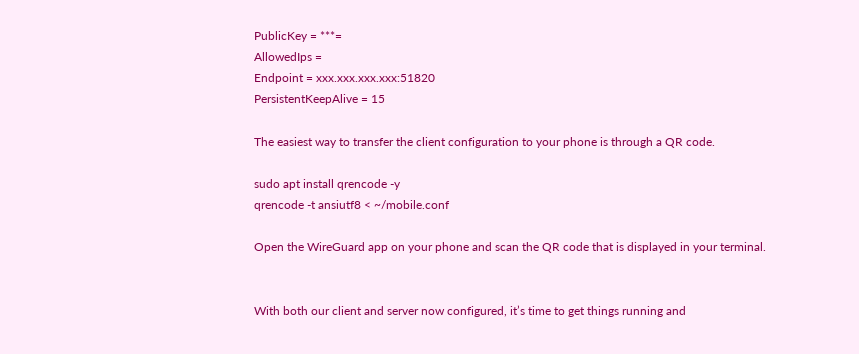PublicKey = ***=
AllowedIps =
Endpoint = xxx.xxx.xxx.xxx:51820
PersistentKeepAlive = 15

The easiest way to transfer the client configuration to your phone is through a QR code.

sudo apt install qrencode -y
qrencode -t ansiutf8 < ~/mobile.conf

Open the WireGuard app on your phone and scan the QR code that is displayed in your terminal.


With both our client and server now configured, it’s time to get things running and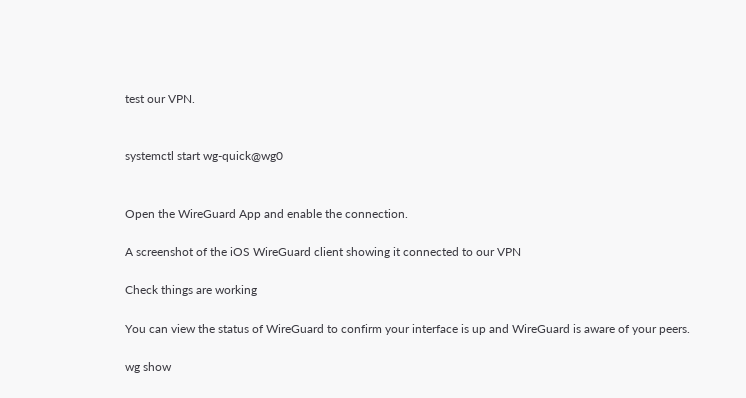test our VPN.


systemctl start wg-quick@wg0


Open the WireGuard App and enable the connection.

A screenshot of the iOS WireGuard client showing it connected to our VPN

Check things are working

You can view the status of WireGuard to confirm your interface is up and WireGuard is aware of your peers.

wg show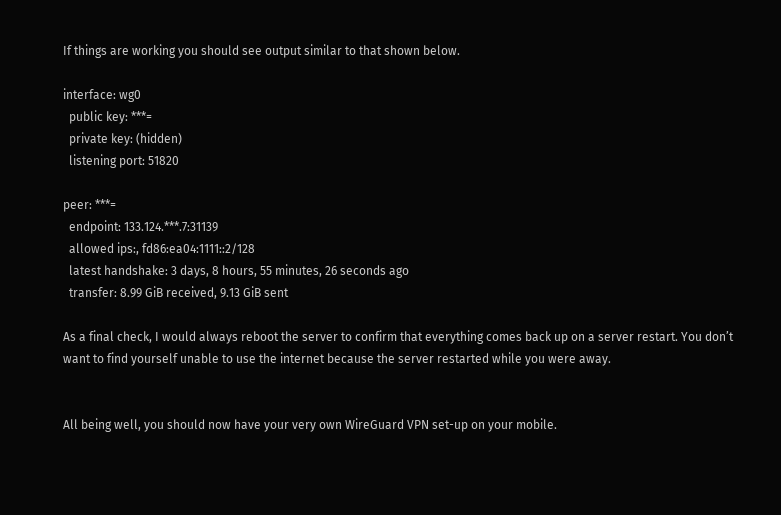If things are working you should see output similar to that shown below.

interface: wg0
  public key: ***=
  private key: (hidden)
  listening port: 51820

peer: ***=
  endpoint: 133.124.***.7:31139
  allowed ips:, fd86:ea04:1111::2/128
  latest handshake: 3 days, 8 hours, 55 minutes, 26 seconds ago
  transfer: 8.99 GiB received, 9.13 GiB sent

As a final check, I would always reboot the server to confirm that everything comes back up on a server restart. You don’t want to find yourself unable to use the internet because the server restarted while you were away.


All being well, you should now have your very own WireGuard VPN set-up on your mobile.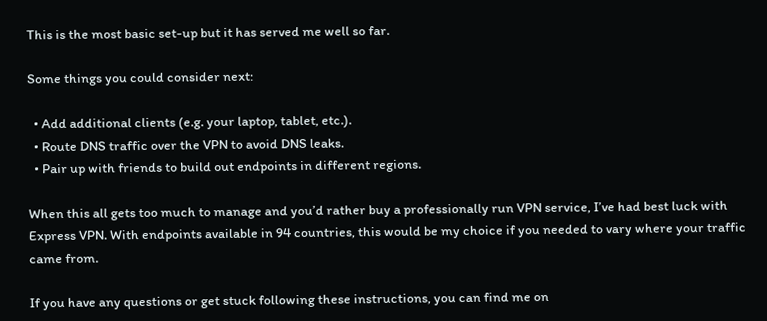This is the most basic set-up but it has served me well so far.

Some things you could consider next:

  • Add additional clients (e.g. your laptop, tablet, etc.).
  • Route DNS traffic over the VPN to avoid DNS leaks.
  • Pair up with friends to build out endpoints in different regions.

When this all gets too much to manage and you’d rather buy a professionally run VPN service, I’ve had best luck with Express VPN. With endpoints available in 94 countries, this would be my choice if you needed to vary where your traffic came from.

If you have any questions or get stuck following these instructions, you can find me on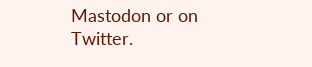Mastodon or on Twitter.